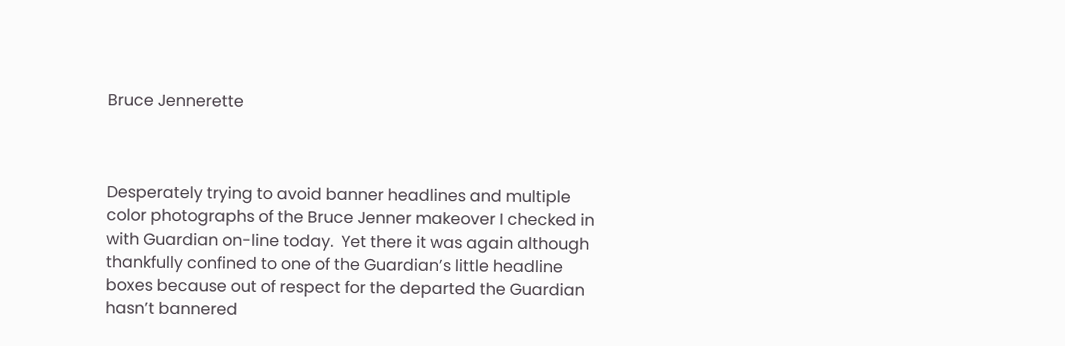Bruce Jennerette



Desperately trying to avoid banner headlines and multiple color photographs of the Bruce Jenner makeover I checked in with Guardian on-line today.  Yet there it was again although thankfully confined to one of the Guardian’s little headline boxes because out of respect for the departed the Guardian hasn’t bannered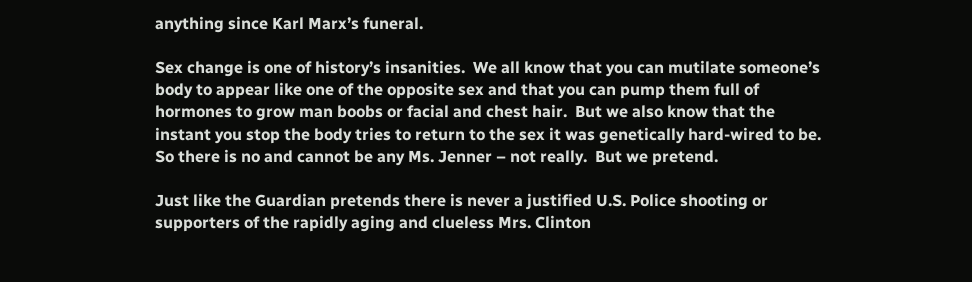anything since Karl Marx’s funeral.

Sex change is one of history’s insanities.  We all know that you can mutilate someone’s body to appear like one of the opposite sex and that you can pump them full of hormones to grow man boobs or facial and chest hair.  But we also know that the instant you stop the body tries to return to the sex it was genetically hard-wired to be.  So there is no and cannot be any Ms. Jenner – not really.  But we pretend.

Just like the Guardian pretends there is never a justified U.S. Police shooting or supporters of the rapidly aging and clueless Mrs. Clinton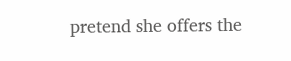pretend she offers the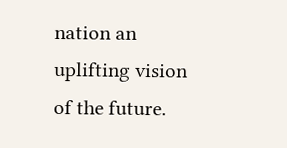nation an uplifting vision of the future.